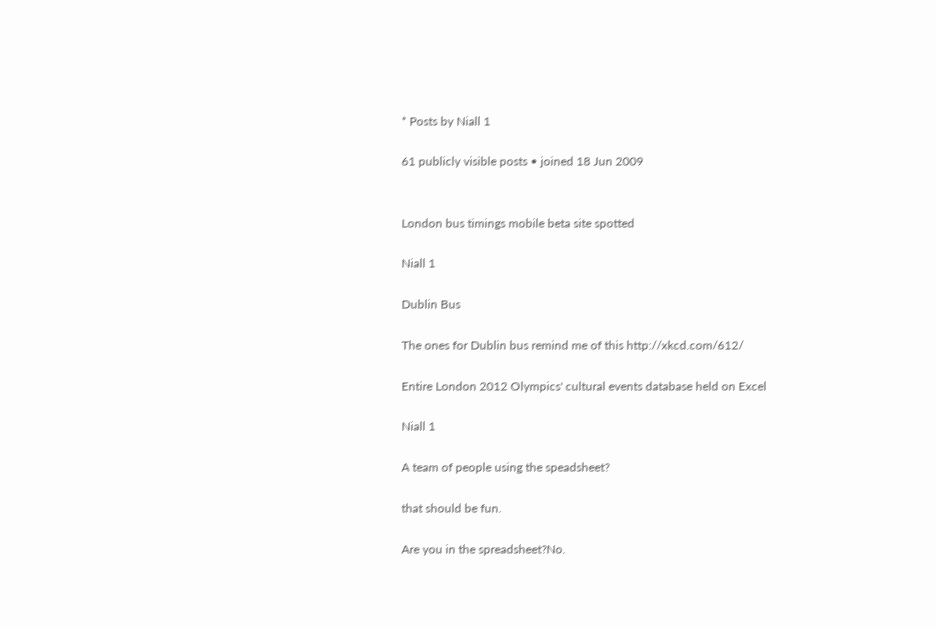* Posts by Niall 1

61 publicly visible posts • joined 18 Jun 2009


London bus timings mobile beta site spotted

Niall 1

Dublin Bus

The ones for Dublin bus remind me of this http://xkcd.com/612/

Entire London 2012 Olympics' cultural events database held on Excel

Niall 1

A team of people using the speadsheet?

that should be fun.

Are you in the spreadsheet?No.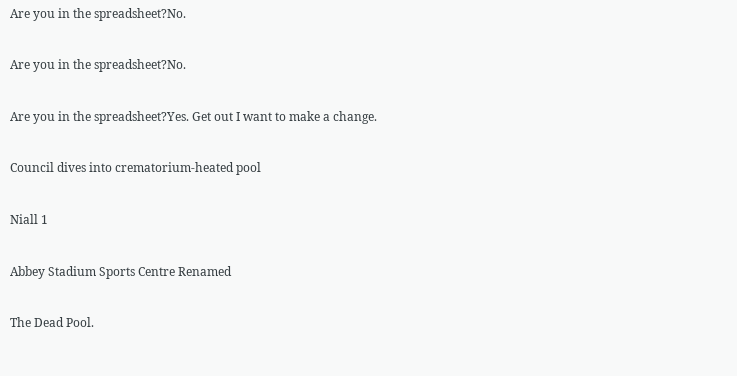Are you in the spreadsheet?No.

Are you in the spreadsheet?No.

Are you in the spreadsheet?Yes. Get out I want to make a change.

Council dives into crematorium-heated pool

Niall 1

Abbey Stadium Sports Centre Renamed

The Dead Pool.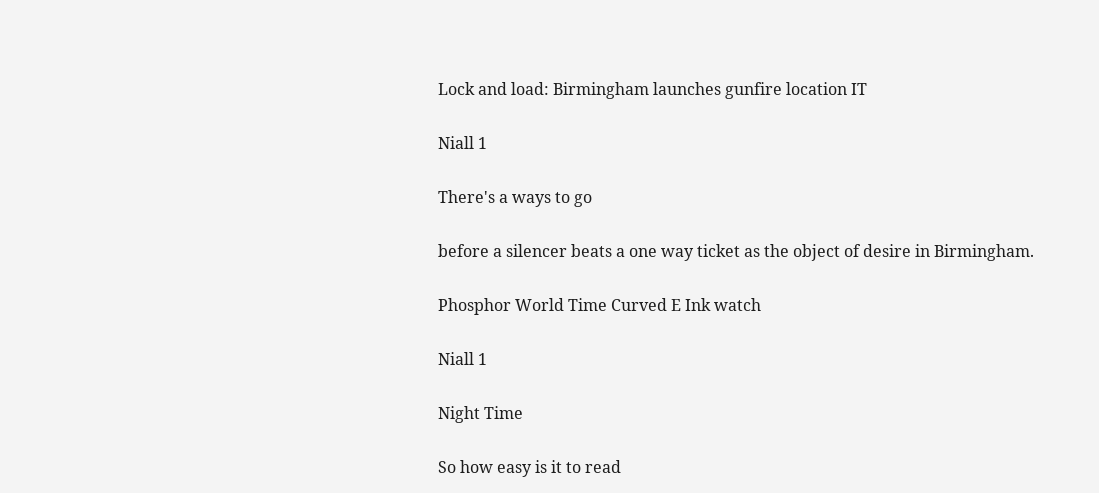Lock and load: Birmingham launches gunfire location IT

Niall 1

There's a ways to go

before a silencer beats a one way ticket as the object of desire in Birmingham.

Phosphor World Time Curved E Ink watch

Niall 1

Night Time

So how easy is it to read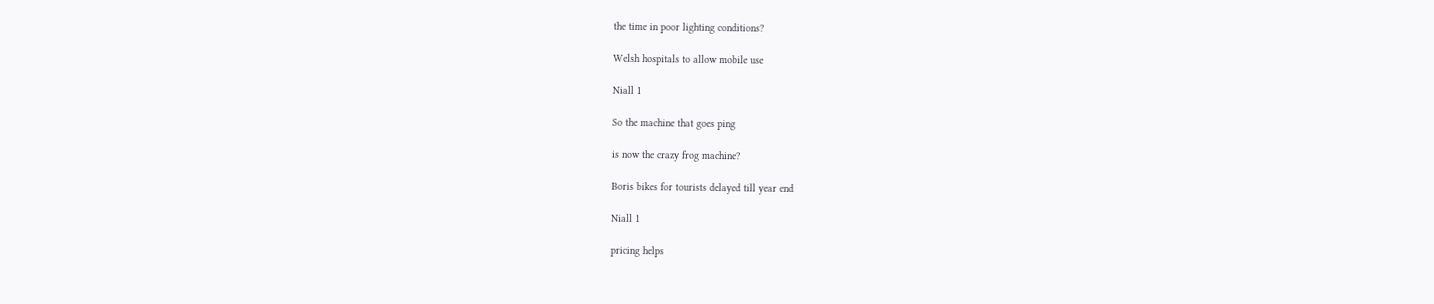the time in poor lighting conditions?

Welsh hospitals to allow mobile use

Niall 1

So the machine that goes ping

is now the crazy frog machine?

Boris bikes for tourists delayed till year end

Niall 1

pricing helps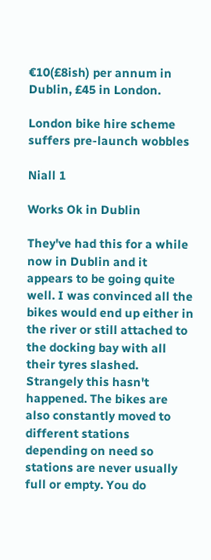€10(£8ish) per annum in Dublin, £45 in London.

London bike hire scheme suffers pre-launch wobbles

Niall 1

Works Ok in Dublin

They've had this for a while now in Dublin and it appears to be going quite well. I was convinced all the bikes would end up either in the river or still attached to the docking bay with all their tyres slashed. Strangely this hasn't happened. The bikes are also constantly moved to different stations depending on need so stations are never usually full or empty. You do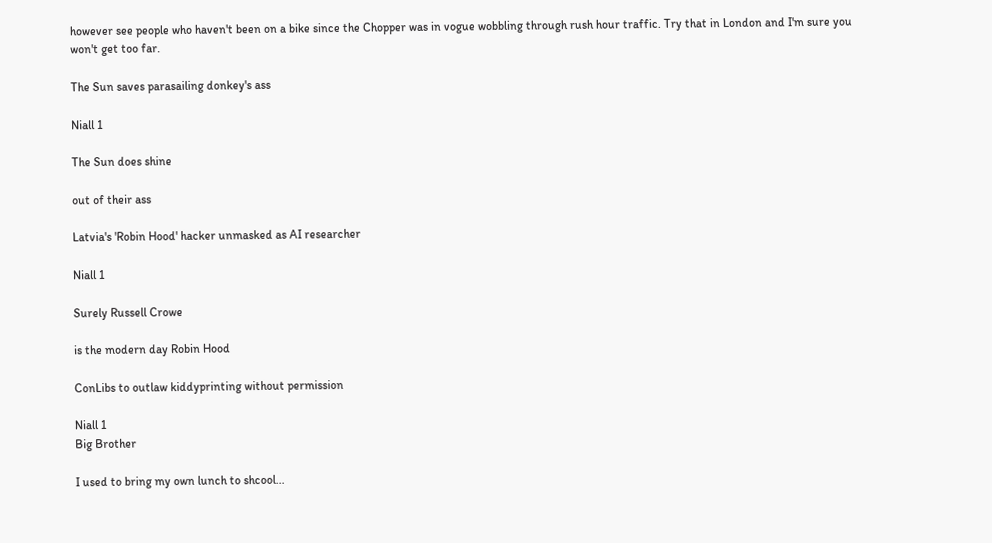however see people who haven't been on a bike since the Chopper was in vogue wobbling through rush hour traffic. Try that in London and I'm sure you won't get too far.

The Sun saves parasailing donkey's ass

Niall 1

The Sun does shine

out of their ass

Latvia's 'Robin Hood' hacker unmasked as AI researcher

Niall 1

Surely Russell Crowe

is the modern day Robin Hood

ConLibs to outlaw kiddyprinting without permission

Niall 1
Big Brother

I used to bring my own lunch to shcool...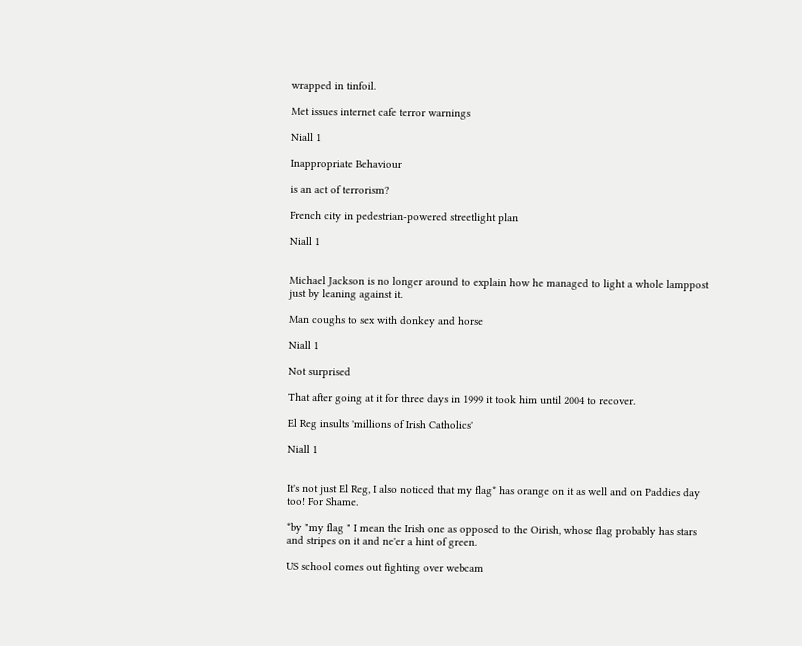wrapped in tinfoil.

Met issues internet cafe terror warnings

Niall 1

Inappropriate Behaviour

is an act of terrorism?

French city in pedestrian-powered streetlight plan

Niall 1


Michael Jackson is no longer around to explain how he managed to light a whole lamppost just by leaning against it.

Man coughs to sex with donkey and horse

Niall 1

Not surprised

That after going at it for three days in 1999 it took him until 2004 to recover.

El Reg insults 'millions of Irish Catholics'

Niall 1


It's not just El Reg, I also noticed that my flag* has orange on it as well and on Paddies day too! For Shame.

*by "my flag " I mean the Irish one as opposed to the Oirish, whose flag probably has stars and stripes on it and ne'er a hint of green.

US school comes out fighting over webcam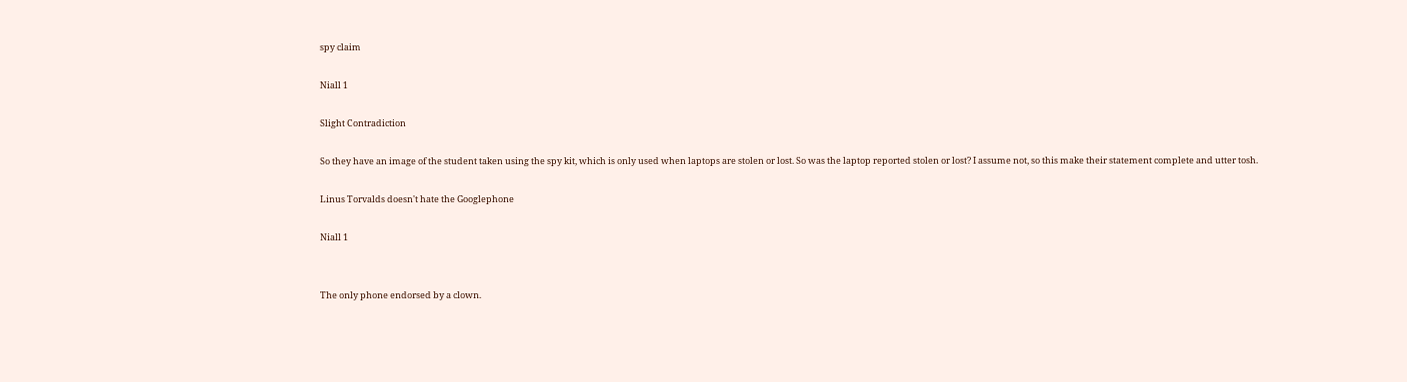spy claim

Niall 1

Slight Contradiction

So they have an image of the student taken using the spy kit, which is only used when laptops are stolen or lost. So was the laptop reported stolen or lost? I assume not, so this make their statement complete and utter tosh.

Linus Torvalds doesn't hate the Googlephone

Niall 1


The only phone endorsed by a clown.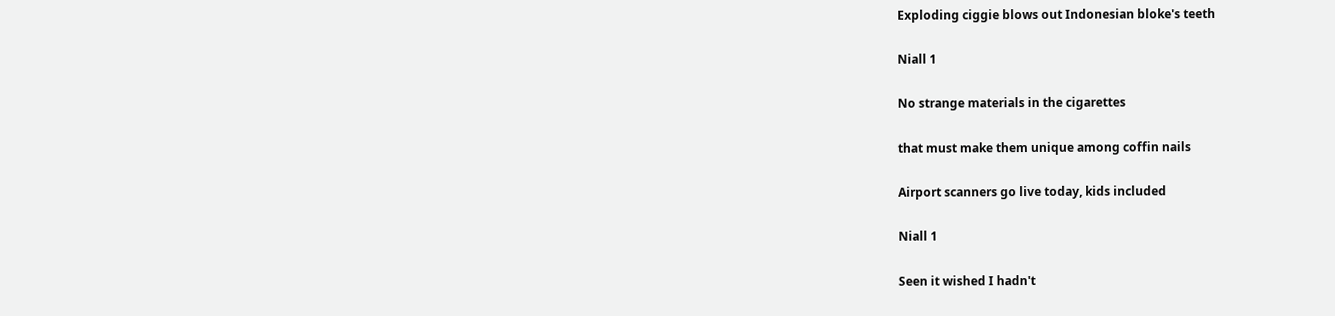Exploding ciggie blows out Indonesian bloke's teeth

Niall 1

No strange materials in the cigarettes

that must make them unique among coffin nails

Airport scanners go live today, kids included

Niall 1

Seen it wished I hadn't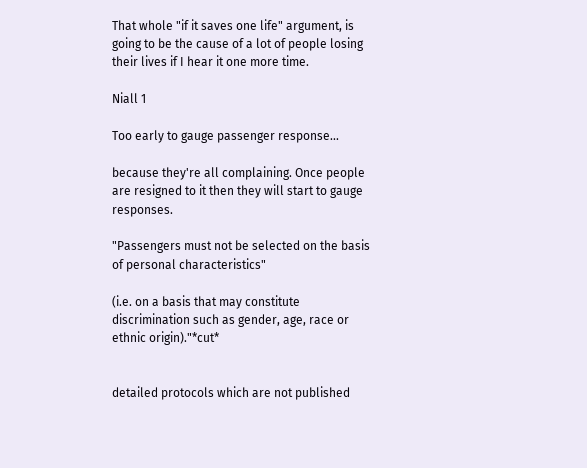That whole "if it saves one life" argument, is going to be the cause of a lot of people losing their lives if I hear it one more time.

Niall 1

Too early to gauge passenger response...

because they're all complaining. Once people are resigned to it then they will start to gauge responses.

"Passengers must not be selected on the basis of personal characteristics"

(i.e. on a basis that may constitute discrimination such as gender, age, race or ethnic origin)."*cut*


detailed protocols which are not published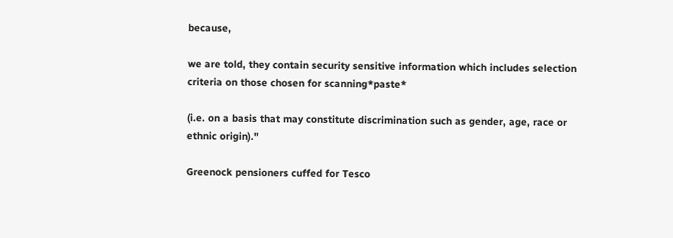because,

we are told, they contain security sensitive information which includes selection criteria on those chosen for scanning*paste*

(i.e. on a basis that may constitute discrimination such as gender, age, race or ethnic origin)."

Greenock pensioners cuffed for Tesco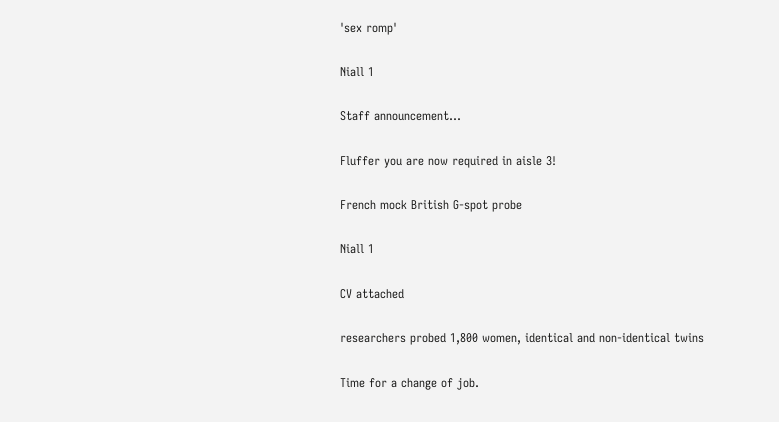'sex romp'

Niall 1

Staff announcement...

Fluffer you are now required in aisle 3!

French mock British G-spot probe

Niall 1

CV attached

researchers probed 1,800 women, identical and non-identical twins

Time for a change of job.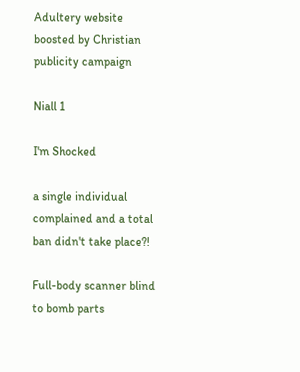Adultery website boosted by Christian publicity campaign

Niall 1

I'm Shocked

a single individual complained and a total ban didn't take place?!

Full-body scanner blind to bomb parts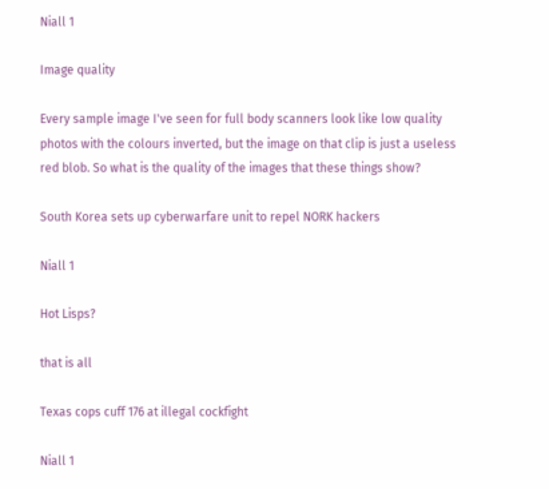Niall 1

Image quality

Every sample image I've seen for full body scanners look like low quality photos with the colours inverted, but the image on that clip is just a useless red blob. So what is the quality of the images that these things show?

South Korea sets up cyberwarfare unit to repel NORK hackers

Niall 1

Hot Lisps?

that is all

Texas cops cuff 176 at illegal cockfight

Niall 1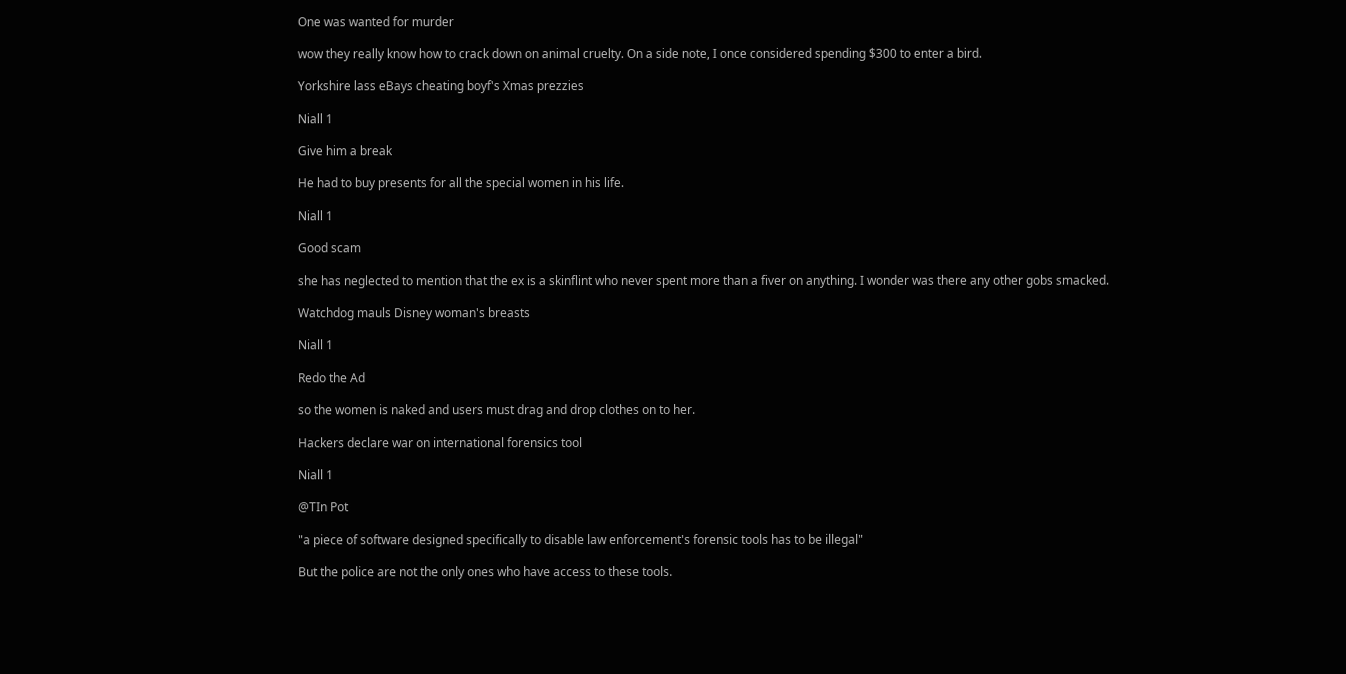One was wanted for murder

wow they really know how to crack down on animal cruelty. On a side note, I once considered spending $300 to enter a bird.

Yorkshire lass eBays cheating boyf's Xmas prezzies

Niall 1

Give him a break

He had to buy presents for all the special women in his life.

Niall 1

Good scam

she has neglected to mention that the ex is a skinflint who never spent more than a fiver on anything. I wonder was there any other gobs smacked.

Watchdog mauls Disney woman's breasts

Niall 1

Redo the Ad

so the women is naked and users must drag and drop clothes on to her.

Hackers declare war on international forensics tool

Niall 1

@TIn Pot

"a piece of software designed specifically to disable law enforcement's forensic tools has to be illegal"

But the police are not the only ones who have access to these tools.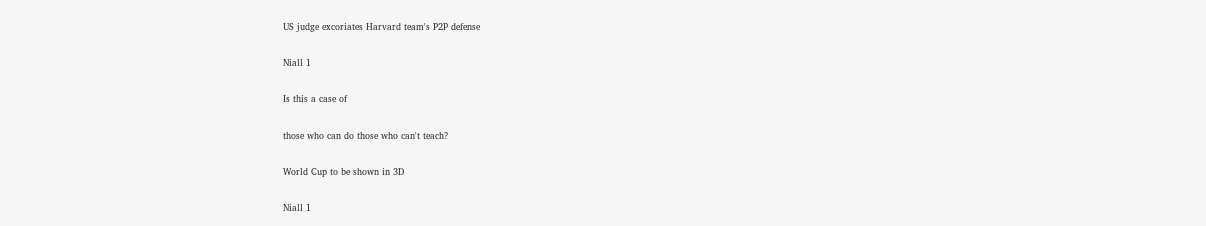US judge excoriates Harvard team's P2P defense

Niall 1

Is this a case of

those who can do those who can't teach?

World Cup to be shown in 3D

Niall 1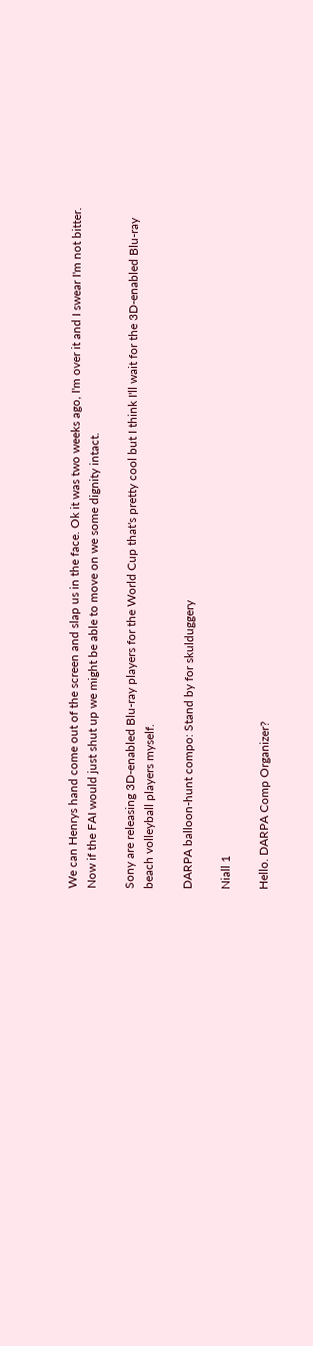We can Henrys hand come out of the screen and slap us in the face. Ok it was two weeks ago, I'm over it and I swear I'm not bitter. Now if the FAI would just shut up we might be able to move on we some dignity intact.

Sony are releasing 3D-enabled Blu-ray players for the World Cup that's pretty cool but I think I'll wait for the 3D-enabled Blu-ray beach volleyball players myself.

DARPA balloon-hunt compo: Stand by for skulduggery

Niall 1

Hello. DARPA Comp Organizer?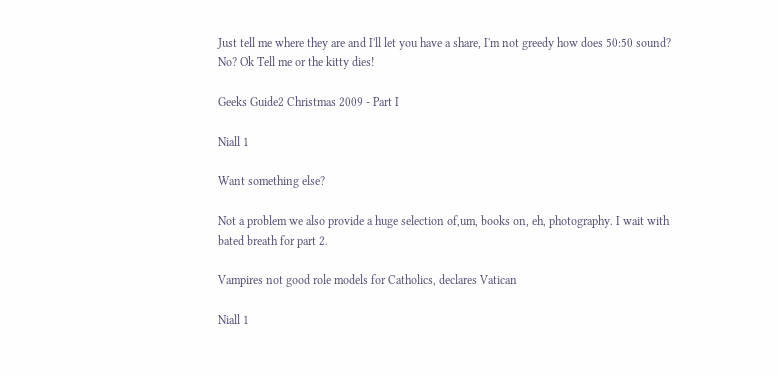Just tell me where they are and I'll let you have a share, I'm not greedy how does 50:50 sound? No? Ok Tell me or the kitty dies!

Geeks Guide2 Christmas 2009 - Part I

Niall 1

Want something else?

Not a problem we also provide a huge selection of,um, books on, eh, photography. I wait with bated breath for part 2.

Vampires not good role models for Catholics, declares Vatican

Niall 1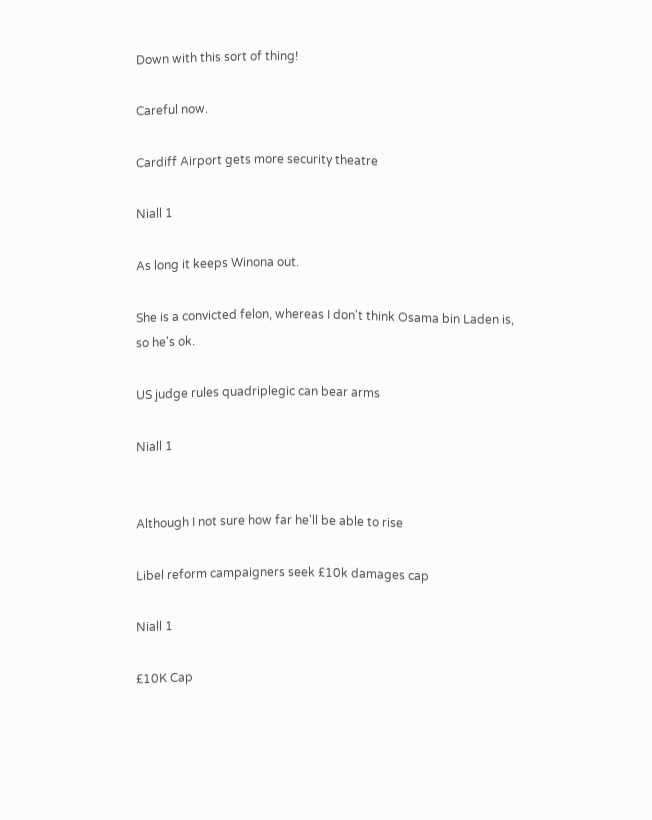Down with this sort of thing!

Careful now.

Cardiff Airport gets more security theatre

Niall 1

As long it keeps Winona out.

She is a convicted felon, whereas I don't think Osama bin Laden is, so he's ok.

US judge rules quadriplegic can bear arms

Niall 1


Although I not sure how far he'll be able to rise

Libel reform campaigners seek £10k damages cap

Niall 1

£10K Cap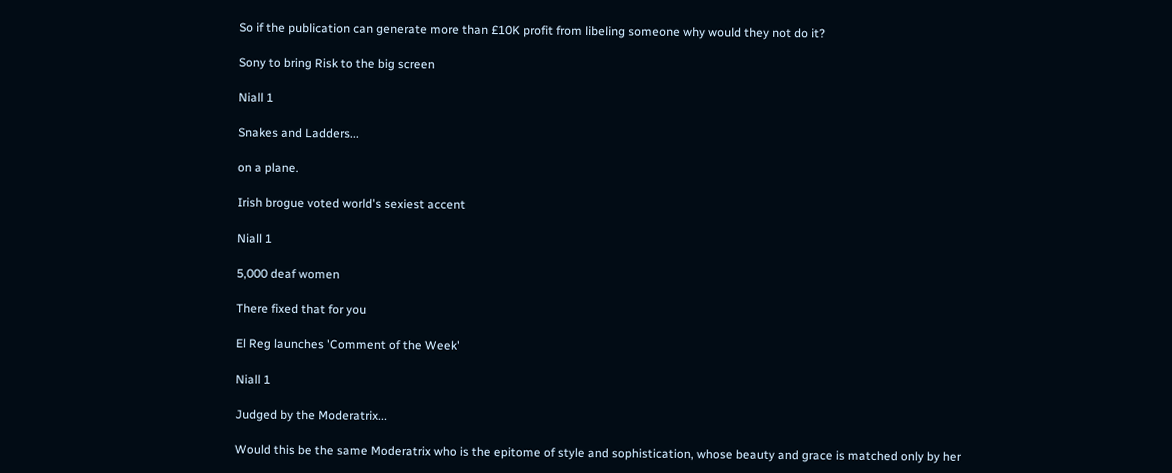So if the publication can generate more than £10K profit from libeling someone why would they not do it?

Sony to bring Risk to the big screen

Niall 1

Snakes and Ladders...

on a plane.

Irish brogue voted world's sexiest accent

Niall 1

5,000 deaf women

There fixed that for you

El Reg launches 'Comment of the Week'

Niall 1

Judged by the Moderatrix...

Would this be the same Moderatrix who is the epitome of style and sophistication, whose beauty and grace is matched only by her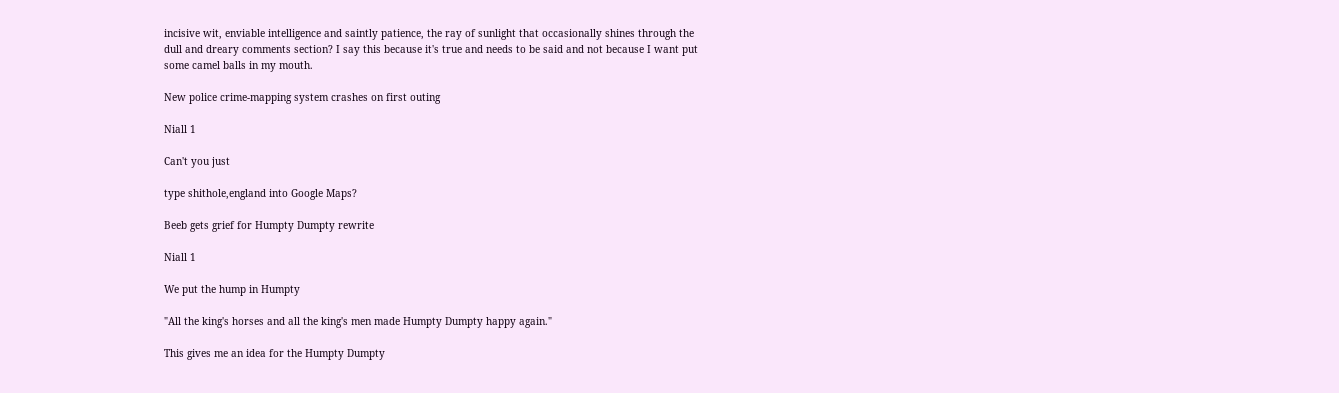incisive wit, enviable intelligence and saintly patience, the ray of sunlight that occasionally shines through the dull and dreary comments section? I say this because it's true and needs to be said and not because I want put some camel balls in my mouth.

New police crime-mapping system crashes on first outing

Niall 1

Can't you just

type shithole,england into Google Maps?

Beeb gets grief for Humpty Dumpty rewrite

Niall 1

We put the hump in Humpty

"All the king's horses and all the king's men made Humpty Dumpty happy again."

This gives me an idea for the Humpty Dumpty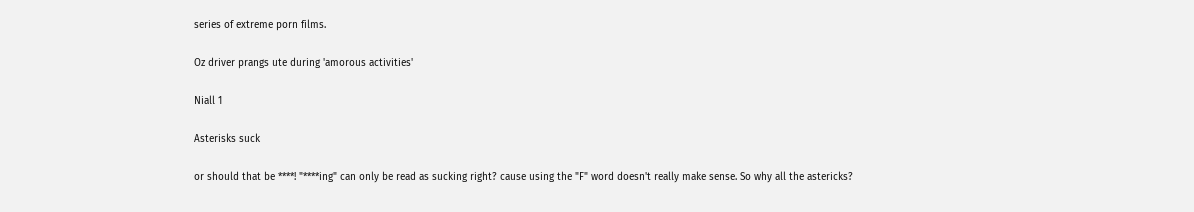series of extreme porn films.

Oz driver prangs ute during 'amorous activities'

Niall 1

Asterisks suck

or should that be ****! "****ing" can only be read as sucking right? cause using the "F" word doesn't really make sense. So why all the astericks?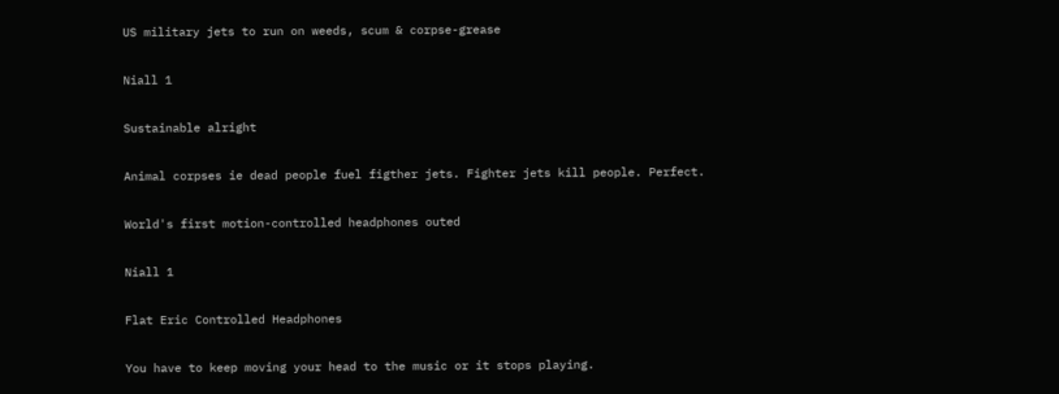US military jets to run on weeds, scum & corpse-grease

Niall 1

Sustainable alright

Animal corpses ie dead people fuel figther jets. Fighter jets kill people. Perfect.

World's first motion-controlled headphones outed

Niall 1

Flat Eric Controlled Headphones

You have to keep moving your head to the music or it stops playing.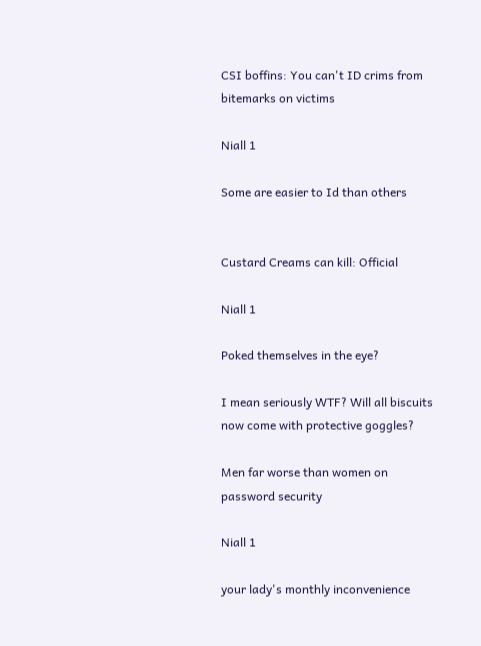CSI boffins: You can't ID crims from bitemarks on victims

Niall 1

Some are easier to Id than others


Custard Creams can kill: Official

Niall 1

Poked themselves in the eye?

I mean seriously WTF? Will all biscuits now come with protective goggles?

Men far worse than women on password security

Niall 1

your lady's monthly inconvenience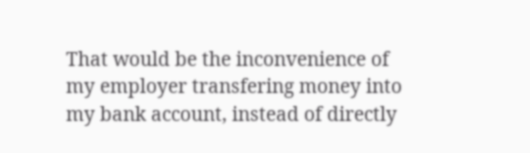That would be the inconvenience of my employer transfering money into my bank account, instead of directly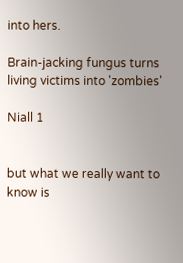into hers.

Brain-jacking fungus turns living victims into 'zombies'

Niall 1


but what we really want to know is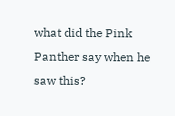what did the Pink Panther say when he saw this?